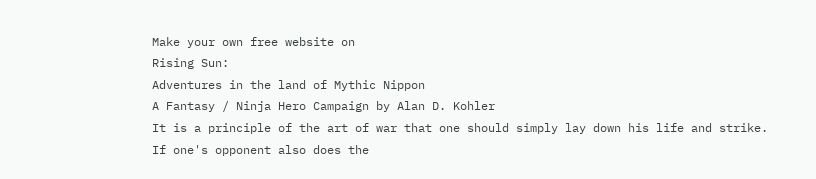Make your own free website on
Rising Sun:
Adventures in the land of Mythic Nippon
A Fantasy / Ninja Hero Campaign by Alan D. Kohler
It is a principle of the art of war that one should simply lay down his life and strike. If one's opponent also does the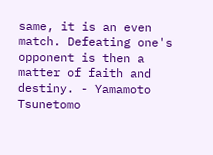same, it is an even match. Defeating one's opponent is then a matter of faith and destiny. - Yamamoto Tsunetomo